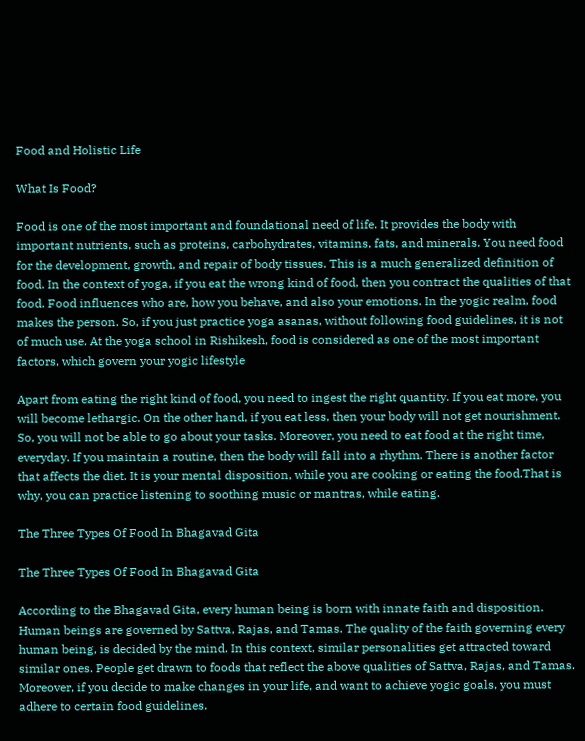Food and Holistic Life

What Is Food?

Food is one of the most important and foundational need of life. It provides the body with important nutrients, such as proteins, carbohydrates, vitamins, fats, and minerals. You need food for the development, growth, and repair of body tissues. This is a much generalized definition of food. In the context of yoga, if you eat the wrong kind of food, then you contract the qualities of that food. Food influences who are, how you behave, and also your emotions. In the yogic realm, food makes the person. So, if you just practice yoga asanas, without following food guidelines, it is not of much use. At the yoga school in Rishikesh, food is considered as one of the most important factors, which govern your yogic lifestyle

Apart from eating the right kind of food, you need to ingest the right quantity. If you eat more, you will become lethargic. On the other hand, if you eat less, then your body will not get nourishment. So, you will not be able to go about your tasks. Moreover, you need to eat food at the right time, everyday. If you maintain a routine, then the body will fall into a rhythm. There is another factor that affects the diet. It is your mental disposition, while you are cooking or eating the food.That is why, you can practice listening to soothing music or mantras, while eating.

The Three Types Of Food In Bhagavad Gita

The Three Types Of Food In Bhagavad Gita

According to the Bhagavad Gita, every human being is born with innate faith and disposition. Human beings are governed by Sattva, Rajas, and Tamas. The quality of the faith governing every human being, is decided by the mind. In this context, similar personalities get attracted toward similar ones. People get drawn to foods that reflect the above qualities of Sattva, Rajas, and Tamas. Moreover, if you decide to make changes in your life, and want to achieve yogic goals, you must adhere to certain food guidelines.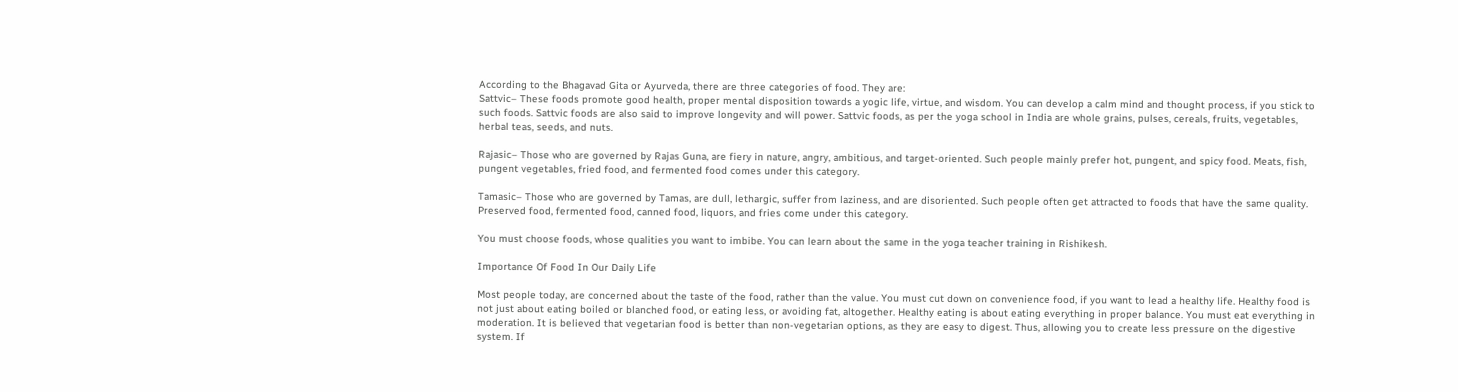According to the Bhagavad Gita or Ayurveda, there are three categories of food. They are:
Sattvic– These foods promote good health, proper mental disposition towards a yogic life, virtue, and wisdom. You can develop a calm mind and thought process, if you stick to such foods. Sattvic foods are also said to improve longevity and will power. Sattvic foods, as per the yoga school in India are whole grains, pulses, cereals, fruits, vegetables, herbal teas, seeds, and nuts.

Rajasic– Those who are governed by Rajas Guna, are fiery in nature, angry, ambitious, and target-oriented. Such people mainly prefer hot, pungent, and spicy food. Meats, fish, pungent vegetables, fried food, and fermented food comes under this category.

Tamasic– Those who are governed by Tamas, are dull, lethargic, suffer from laziness, and are disoriented. Such people often get attracted to foods that have the same quality. Preserved food, fermented food, canned food, liquors, and fries come under this category.

You must choose foods, whose qualities you want to imbibe. You can learn about the same in the yoga teacher training in Rishikesh.

Importance Of Food In Our Daily Life

Most people today, are concerned about the taste of the food, rather than the value. You must cut down on convenience food, if you want to lead a healthy life. Healthy food is not just about eating boiled or blanched food, or eating less, or avoiding fat, altogether. Healthy eating is about eating everything in proper balance. You must eat everything in moderation. It is believed that vegetarian food is better than non-vegetarian options, as they are easy to digest. Thus, allowing you to create less pressure on the digestive system. If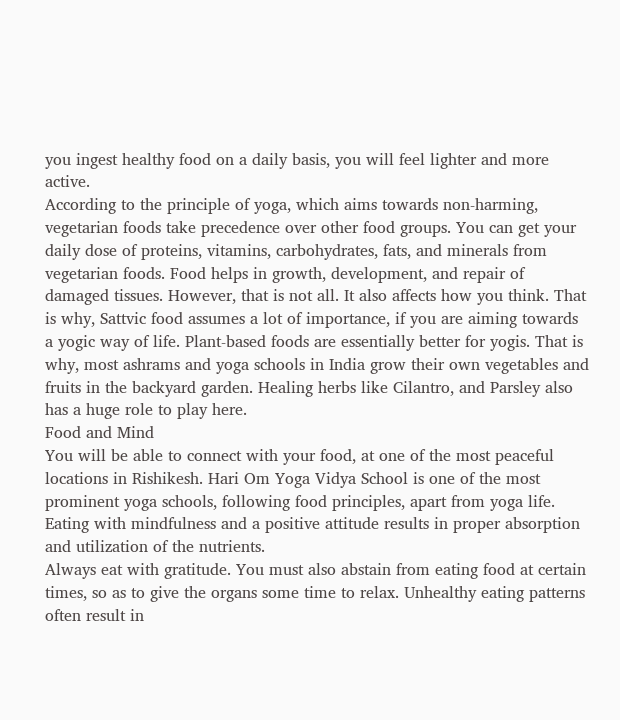you ingest healthy food on a daily basis, you will feel lighter and more active.
According to the principle of yoga, which aims towards non-harming, vegetarian foods take precedence over other food groups. You can get your daily dose of proteins, vitamins, carbohydrates, fats, and minerals from vegetarian foods. Food helps in growth, development, and repair of damaged tissues. However, that is not all. It also affects how you think. That is why, Sattvic food assumes a lot of importance, if you are aiming towards a yogic way of life. Plant-based foods are essentially better for yogis. That is why, most ashrams and yoga schools in India grow their own vegetables and fruits in the backyard garden. Healing herbs like Cilantro, and Parsley also has a huge role to play here.
Food and Mind
You will be able to connect with your food, at one of the most peaceful locations in Rishikesh. Hari Om Yoga Vidya School is one of the most prominent yoga schools, following food principles, apart from yoga life. Eating with mindfulness and a positive attitude results in proper absorption and utilization of the nutrients.
Always eat with gratitude. You must also abstain from eating food at certain times, so as to give the organs some time to relax. Unhealthy eating patterns often result in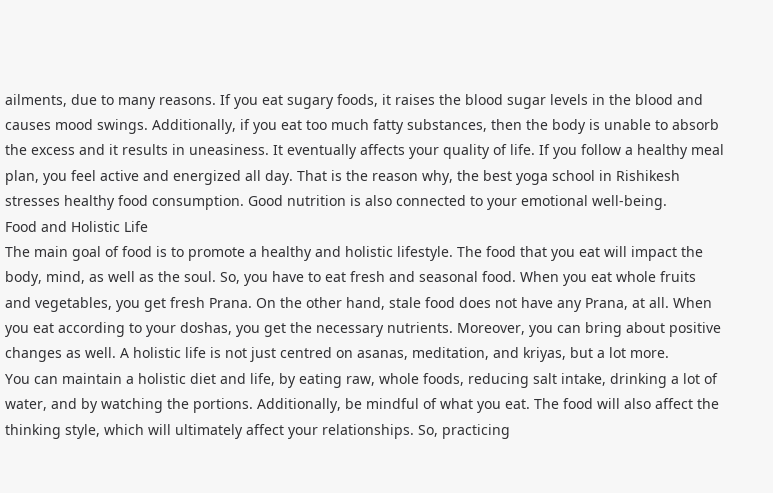ailments, due to many reasons. If you eat sugary foods, it raises the blood sugar levels in the blood and causes mood swings. Additionally, if you eat too much fatty substances, then the body is unable to absorb the excess and it results in uneasiness. It eventually affects your quality of life. If you follow a healthy meal plan, you feel active and energized all day. That is the reason why, the best yoga school in Rishikesh stresses healthy food consumption. Good nutrition is also connected to your emotional well-being.
Food and Holistic Life
The main goal of food is to promote a healthy and holistic lifestyle. The food that you eat will impact the body, mind, as well as the soul. So, you have to eat fresh and seasonal food. When you eat whole fruits and vegetables, you get fresh Prana. On the other hand, stale food does not have any Prana, at all. When you eat according to your doshas, you get the necessary nutrients. Moreover, you can bring about positive changes as well. A holistic life is not just centred on asanas, meditation, and kriyas, but a lot more.
You can maintain a holistic diet and life, by eating raw, whole foods, reducing salt intake, drinking a lot of water, and by watching the portions. Additionally, be mindful of what you eat. The food will also affect the thinking style, which will ultimately affect your relationships. So, practicing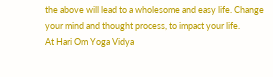the above will lead to a wholesome and easy life. Change your mind and thought process, to impact your life.
At Hari Om Yoga Vidya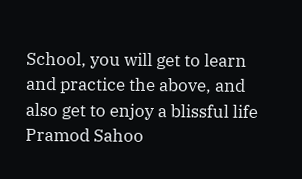School, you will get to learn and practice the above, and also get to enjoy a blissful life
Pramod Sahoo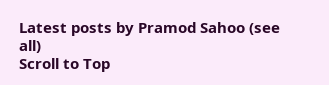Latest posts by Pramod Sahoo (see all)
Scroll to Top